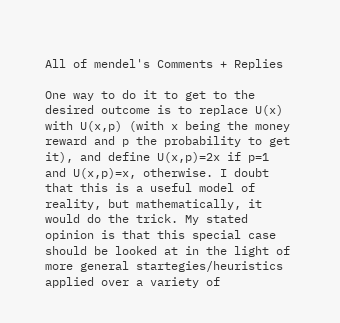All of mendel's Comments + Replies

One way to do it to get to the desired outcome is to replace U(x) with U(x,p) (with x being the money reward and p the probability to get it), and define U(x,p)=2x if p=1 and U(x,p)=x, otherwise. I doubt that this is a useful model of reality, but mathematically, it would do the trick. My stated opinion is that this special case should be looked at in the light of more general startegies/heuristics applied over a variety of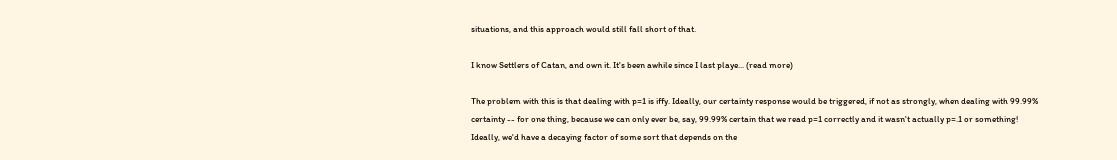situations, and this approach would still fall short of that.

I know Settlers of Catan, and own it. It's been awhile since I last playe... (read more)

The problem with this is that dealing with p=1 is iffy. Ideally, our certainty response would be triggered, if not as strongly, when dealing with 99.99% certainty -- for one thing, because we can only ever be, say, 99.99% certain that we read p=1 correctly and it wasn't actually p=.1 or something! Ideally, we'd have a decaying factor of some sort that depends on the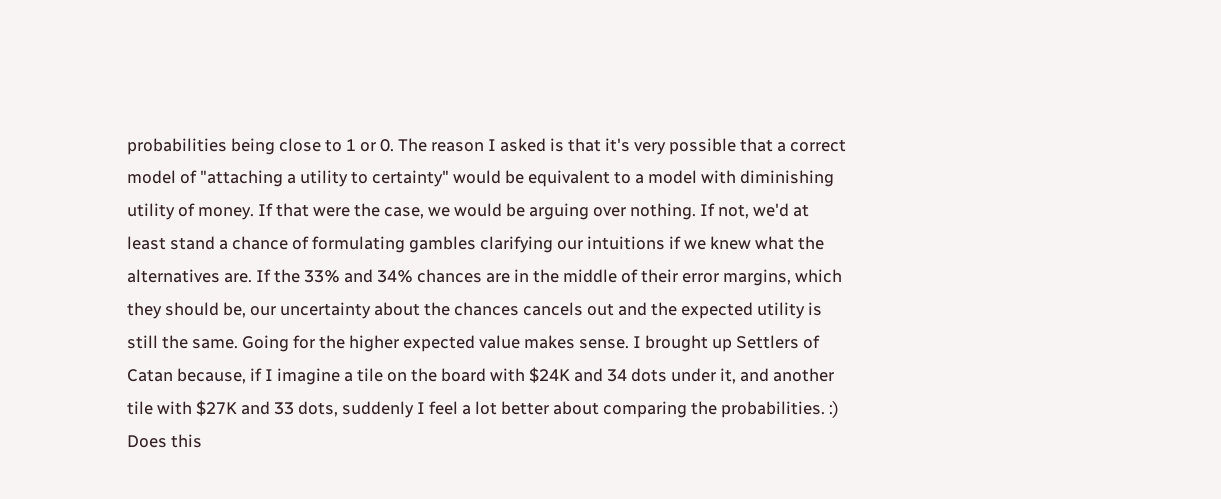probabilities being close to 1 or 0. The reason I asked is that it's very possible that a correct model of "attaching a utility to certainty" would be equivalent to a model with diminishing utility of money. If that were the case, we would be arguing over nothing. If not, we'd at least stand a chance of formulating gambles clarifying our intuitions if we knew what the alternatives are. If the 33% and 34% chances are in the middle of their error margins, which they should be, our uncertainty about the chances cancels out and the expected utility is still the same. Going for the higher expected value makes sense. I brought up Settlers of Catan because, if I imagine a tile on the board with $24K and 34 dots under it, and another tile with $27K and 33 dots, suddenly I feel a lot better about comparing the probabilities. :) Does this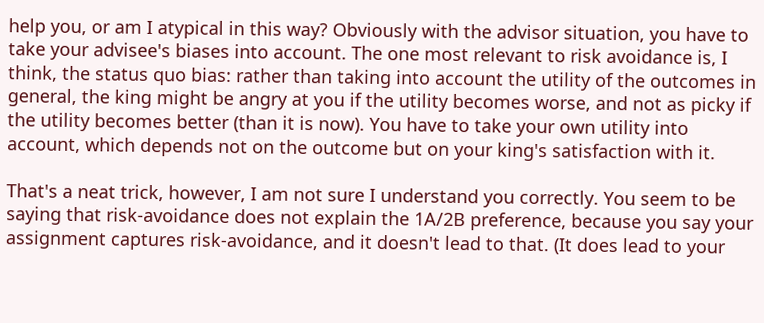help you, or am I atypical in this way? Obviously with the advisor situation, you have to take your advisee's biases into account. The one most relevant to risk avoidance is, I think, the status quo bias: rather than taking into account the utility of the outcomes in general, the king might be angry at you if the utility becomes worse, and not as picky if the utility becomes better (than it is now). You have to take your own utility into account, which depends not on the outcome but on your king's satisfaction with it.

That's a neat trick, however, I am not sure I understand you correctly. You seem to be saying that risk-avoidance does not explain the 1A/2B preference, because you say your assignment captures risk-avoidance, and it doesn't lead to that. (It does lead to your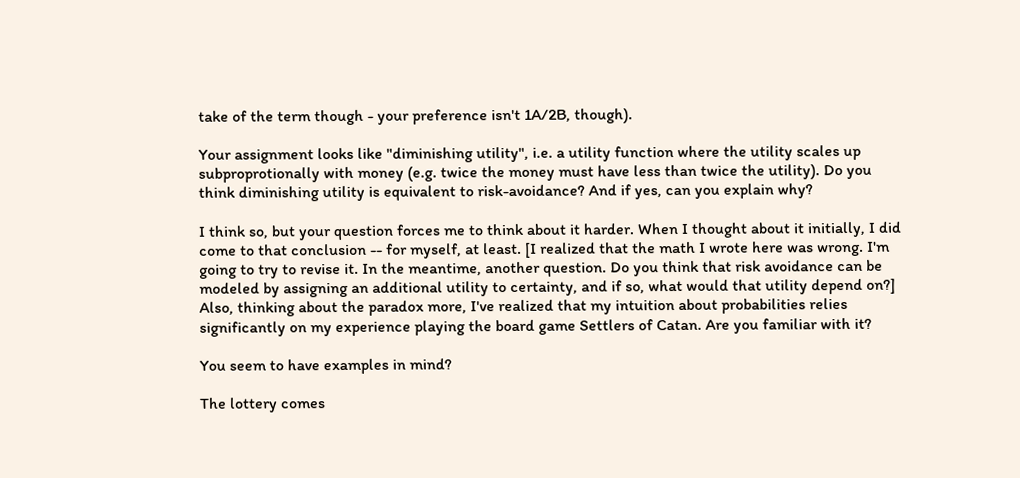take of the term though - your preference isn't 1A/2B, though).

Your assignment looks like "diminishing utility", i.e. a utility function where the utility scales up subproprotionally with money (e.g. twice the money must have less than twice the utility). Do you think diminishing utility is equivalent to risk-avoidance? And if yes, can you explain why?

I think so, but your question forces me to think about it harder. When I thought about it initially, I did come to that conclusion -- for myself, at least. [I realized that the math I wrote here was wrong. I'm going to try to revise it. In the meantime, another question. Do you think that risk avoidance can be modeled by assigning an additional utility to certainty, and if so, what would that utility depend on?] Also, thinking about the paradox more, I've realized that my intuition about probabilities relies significantly on my experience playing the board game Settlers of Catan. Are you familiar with it?

You seem to have examples in mind?

The lottery comes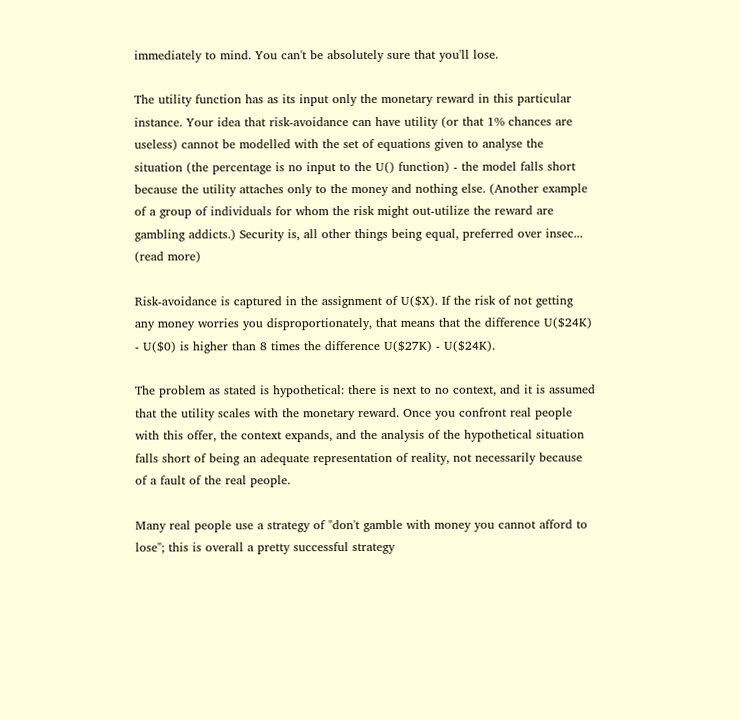immediately to mind. You can't be absolutely sure that you'll lose.

The utility function has as its input only the monetary reward in this particular instance. Your idea that risk-avoidance can have utility (or that 1% chances are useless) cannot be modelled with the set of equations given to analyse the situation (the percentage is no input to the U() function) - the model falls short because the utility attaches only to the money and nothing else. (Another example of a group of individuals for whom the risk might out-utilize the reward are gambling addicts.) Security is, all other things being equal, preferred over insec... (read more)

Risk-avoidance is captured in the assignment of U($X). If the risk of not getting any money worries you disproportionately, that means that the difference U($24K) - U($0) is higher than 8 times the difference U($27K) - U($24K).

The problem as stated is hypothetical: there is next to no context, and it is assumed that the utility scales with the monetary reward. Once you confront real people with this offer, the context expands, and the analysis of the hypothetical situation falls short of being an adequate representation of reality, not necessarily because of a fault of the real people.

Many real people use a strategy of "don't gamble with money you cannot afford to lose"; this is overall a pretty successful strategy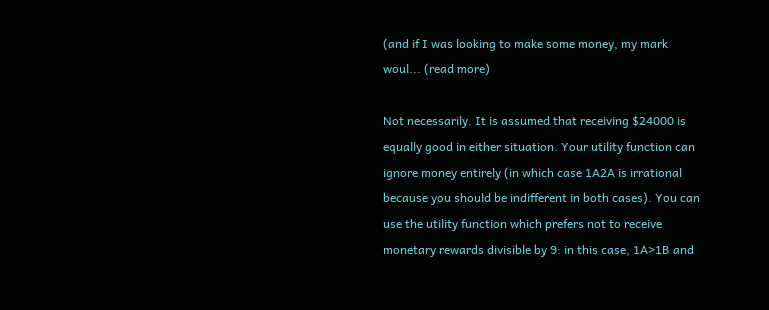(and if I was looking to make some money, my mark woul... (read more)

Not necessarily. It is assumed that receiving $24000 is equally good in either situation. Your utility function can ignore money entirely (in which case 1A2A is irrational because you should be indifferent in both cases). You can use the utility function which prefers not to receive monetary rewards divisible by 9: in this case, 1A>1B and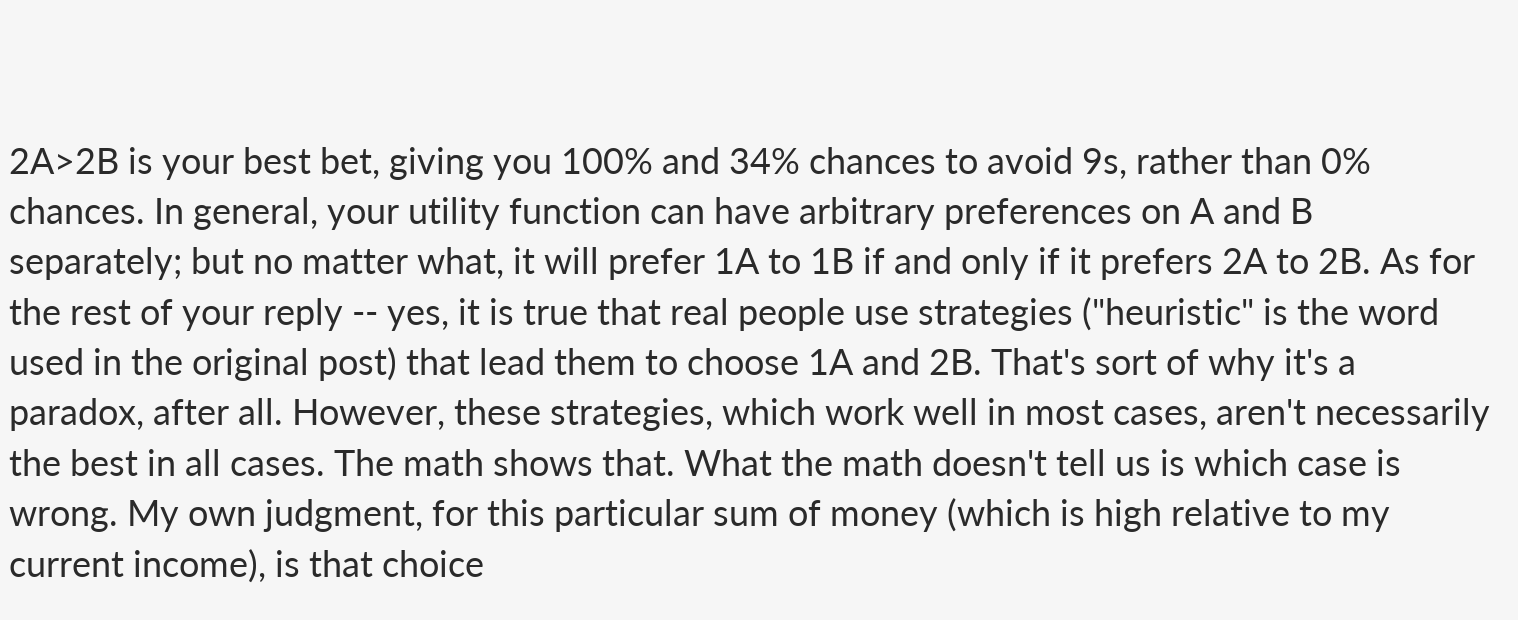2A>2B is your best bet, giving you 100% and 34% chances to avoid 9s, rather than 0% chances. In general, your utility function can have arbitrary preferences on A and B separately; but no matter what, it will prefer 1A to 1B if and only if it prefers 2A to 2B. As for the rest of your reply -- yes, it is true that real people use strategies ("heuristic" is the word used in the original post) that lead them to choose 1A and 2B. That's sort of why it's a paradox, after all. However, these strategies, which work well in most cases, aren't necessarily the best in all cases. The math shows that. What the math doesn't tell us is which case is wrong. My own judgment, for this particular sum of money (which is high relative to my current income), is that choice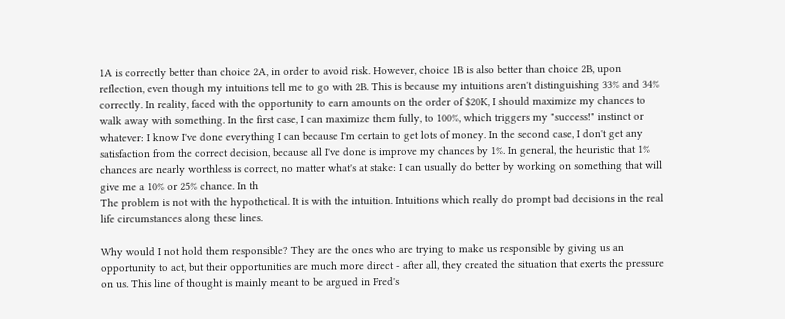1A is correctly better than choice 2A, in order to avoid risk. However, choice 1B is also better than choice 2B, upon reflection, even though my intuitions tell me to go with 2B. This is because my intuitions aren't distinguishing 33% and 34% correctly. In reality, faced with the opportunity to earn amounts on the order of $20K, I should maximize my chances to walk away with something. In the first case, I can maximize them fully, to 100%, which triggers my "success!" instinct or whatever: I know I've done everything I can because I'm certain to get lots of money. In the second case, I don't get any satisfaction from the correct decision, because all I've done is improve my chances by 1%. In general, the heuristic that 1% chances are nearly worthless is correct, no matter what's at stake: I can usually do better by working on something that will give me a 10% or 25% chance. In th
The problem is not with the hypothetical. It is with the intuition. Intuitions which really do prompt bad decisions in the real life circumstances along these lines.

Why would I not hold them responsible? They are the ones who are trying to make us responsible by giving us an opportunity to act, but their opportunities are much more direct - after all, they created the situation that exerts the pressure on us. This line of thought is mainly meant to be argued in Fred's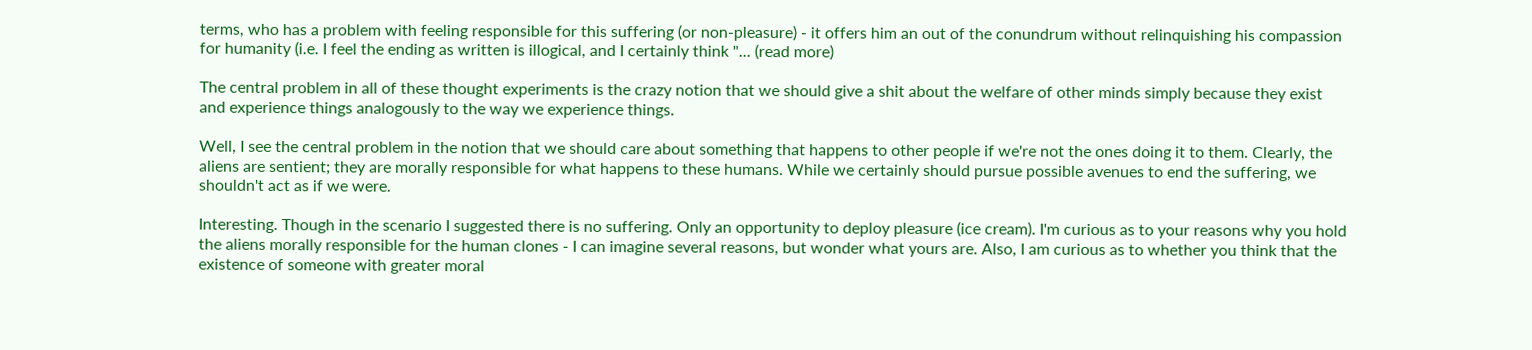terms, who has a problem with feeling responsible for this suffering (or non-pleasure) - it offers him an out of the conundrum without relinquishing his compassion for humanity (i.e. I feel the ending as written is illogical, and I certainly think "... (read more)

The central problem in all of these thought experiments is the crazy notion that we should give a shit about the welfare of other minds simply because they exist and experience things analogously to the way we experience things.

Well, I see the central problem in the notion that we should care about something that happens to other people if we're not the ones doing it to them. Clearly, the aliens are sentient; they are morally responsible for what happens to these humans. While we certainly should pursue possible avenues to end the suffering, we shouldn't act as if we were.

Interesting. Though in the scenario I suggested there is no suffering. Only an opportunity to deploy pleasure (ice cream). I'm curious as to your reasons why you hold the aliens morally responsible for the human clones - I can imagine several reasons, but wonder what yours are. Also, I am curious as to whether you think that the existence of someone with greater moral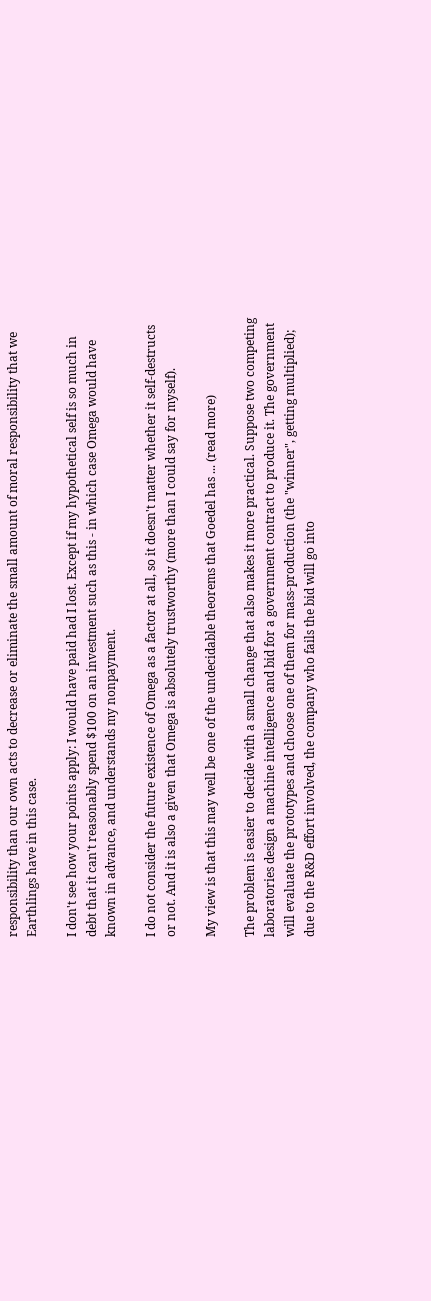responsibility than our own acts to decrease or eliminate the small amount of moral responsibility that we Earthlings have in this case.

I don't see how your points apply: I would have paid had I lost. Except if my hypothetical self is so much in debt that it can't reasonably spend $100 on an investment such as this - in which case Omega would have known in advance, and understands my nonpayment.

I do not consider the future existence of Omega as a factor at all, so it doesn't matter whether it self-destructs or not. And it is also a given that Omega is absolutely trustworthy (more than I could say for myself).

My view is that this may well be one of the undecidable theorems that Goedel has ... (read more)

The problem is easier to decide with a small change that also makes it more practical. Suppose two competing laboratories design a machine intelligence and bid for a government contract to produce it. The government will evaluate the prototypes and choose one of them for mass-production (the "winner", getting multiplied); due to the R&D effort involved, the company who fails the bid will go into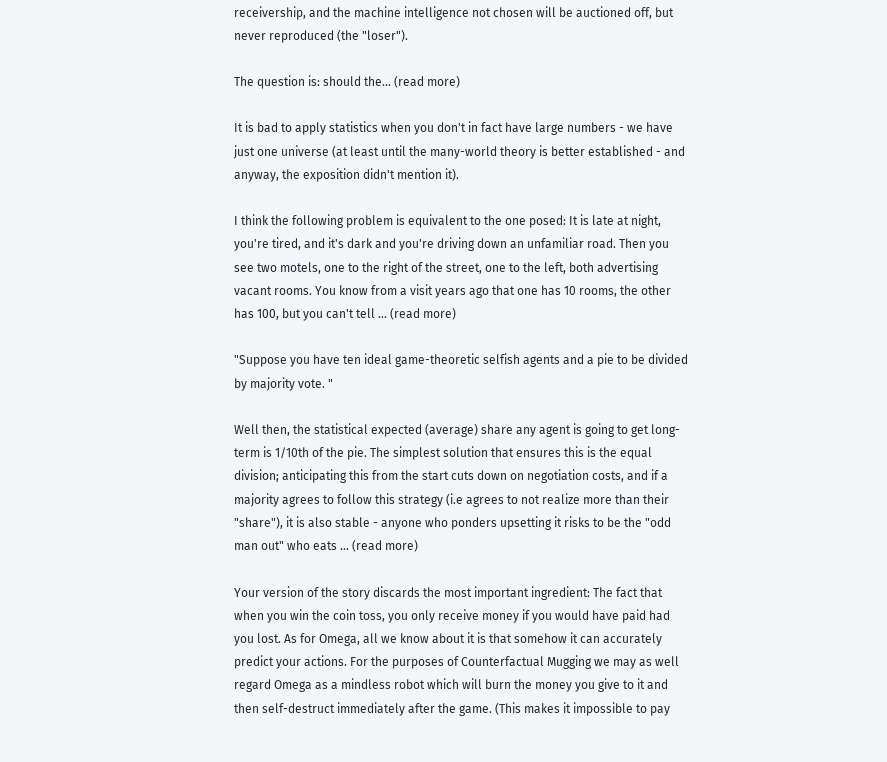receivership, and the machine intelligence not chosen will be auctioned off, but never reproduced (the "loser").

The question is: should the... (read more)

It is bad to apply statistics when you don't in fact have large numbers - we have just one universe (at least until the many-world theory is better established - and anyway, the exposition didn't mention it).

I think the following problem is equivalent to the one posed: It is late at night, you're tired, and it's dark and you're driving down an unfamiliar road. Then you see two motels, one to the right of the street, one to the left, both advertising vacant rooms. You know from a visit years ago that one has 10 rooms, the other has 100, but you can't tell ... (read more)

"Suppose you have ten ideal game-theoretic selfish agents and a pie to be divided by majority vote. "

Well then, the statistical expected (average) share any agent is going to get long-term is 1/10th of the pie. The simplest solution that ensures this is the equal division; anticipating this from the start cuts down on negotiation costs, and if a majority agrees to follow this strategy (i.e agrees to not realize more than their "share"), it is also stable - anyone who ponders upsetting it risks to be the "odd man out" who eats ... (read more)

Your version of the story discards the most important ingredient: The fact that when you win the coin toss, you only receive money if you would have paid had you lost. As for Omega, all we know about it is that somehow it can accurately predict your actions. For the purposes of Counterfactual Mugging we may as well regard Omega as a mindless robot which will burn the money you give to it and then self-destruct immediately after the game. (This makes it impossible to pay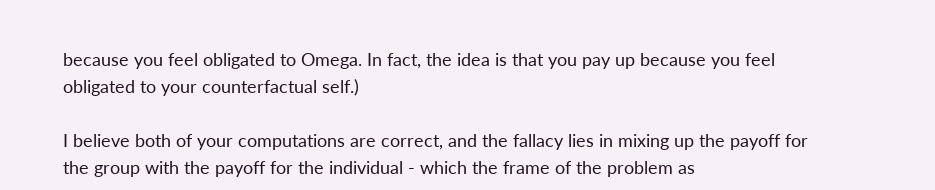because you feel obligated to Omega. In fact, the idea is that you pay up because you feel obligated to your counterfactual self.)

I believe both of your computations are correct, and the fallacy lies in mixing up the payoff for the group with the payoff for the individual - which the frame of the problem as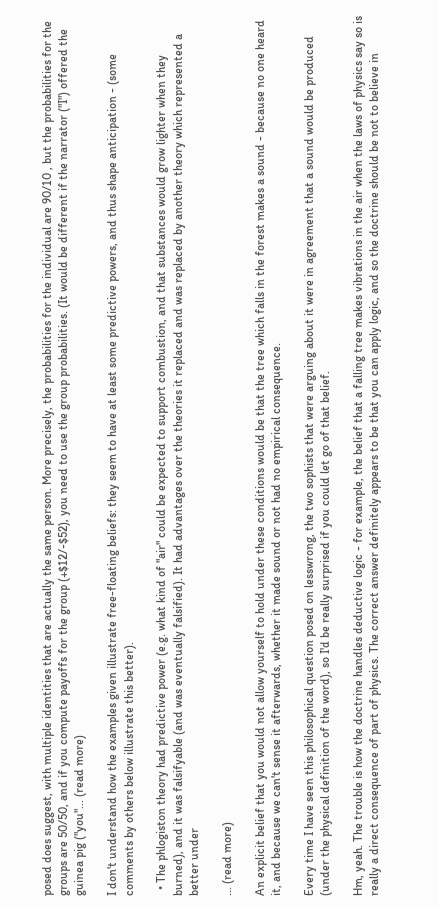posed does suggest, with multiple identities that are actually the same person. More precisely, the probabilities for the individual are 90/10 , but the probabilities for the groups are 50/50, and if you compute payoffs for the group (+$12/-$52), you need to use the group probabilities. (It would be different if the narrator ("I") offered the guinea pig ("you"... (read more)

I don't understand how the examples given illustrate free-floating beliefs: they seem to have at least some predictive powers, and thus shape anticipation - (some comments by others below illustrate this better).

  • The phlogiston theory had predictive power (e.g. what kind of "air" could be expected to support combustion, and that substances would grow lighter when they burned), and it was falsifyable (and was eventually falsified). It had advantages over the theories it replaced and was replaced by another theory which represented a better under

... (read more)

An explicit belief that you would not allow yourself to hold under these conditions would be that the tree which falls in the forest makes a sound - because no one heard it, and because we can't sense it afterwards, whether it made sound or not had no empirical consequence.

Every time I have seen this philosophical question posed on lesswrong, the two sophists that were arguing about it were in agreement that a sound would be produced (under the physical definition of the word), so I'd be really surprised if you could let go of that belief.

Hm, yeah. The trouble is how the doctrine handles deductive logic - for example, the belief that a falling tree makes vibrations in the air when the laws of physics say so is really a direct consequence of part of physics. The correct answer definitely appears to be that you can apply logic, and so the doctrine should be not to believe in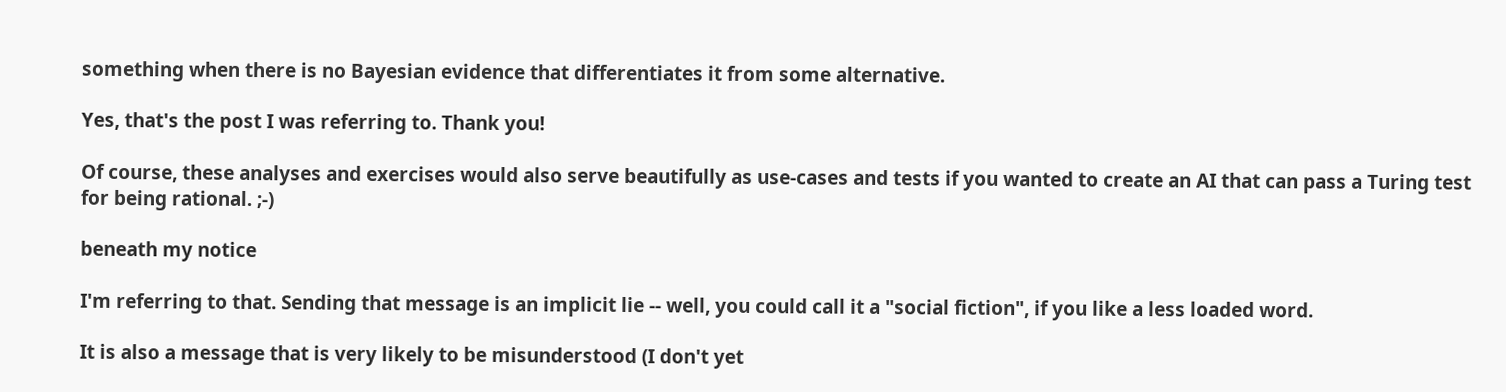something when there is no Bayesian evidence that differentiates it from some alternative.

Yes, that's the post I was referring to. Thank you!

Of course, these analyses and exercises would also serve beautifully as use-cases and tests if you wanted to create an AI that can pass a Turing test for being rational. ;-)

beneath my notice

I'm referring to that. Sending that message is an implicit lie -- well, you could call it a "social fiction", if you like a less loaded word.

It is also a message that is very likely to be misunderstood (I don't yet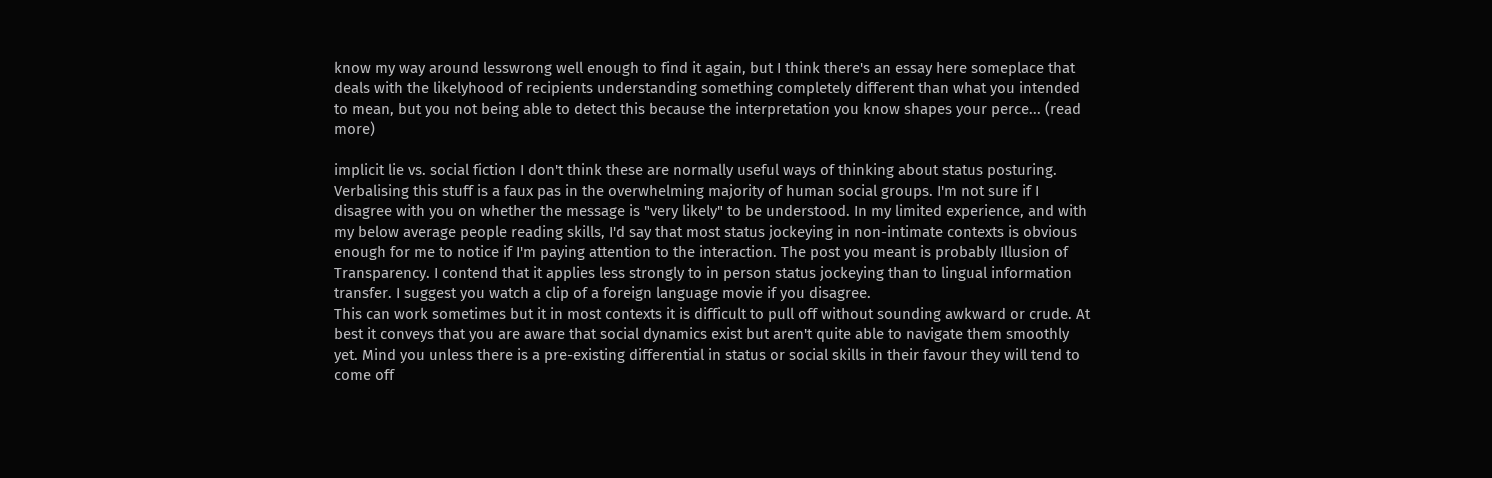know my way around lesswrong well enough to find it again, but I think there's an essay here someplace that deals with the likelyhood of recipients understanding something completely different than what you intended to mean, but you not being able to detect this because the interpretation you know shapes your perce... (read more)

implicit lie vs. social fiction I don't think these are normally useful ways of thinking about status posturing. Verbalising this stuff is a faux pas in the overwhelming majority of human social groups. I'm not sure if I disagree with you on whether the message is "very likely" to be understood. In my limited experience, and with my below average people reading skills, I'd say that most status jockeying in non-intimate contexts is obvious enough for me to notice if I'm paying attention to the interaction. The post you meant is probably Illusion of Transparency. I contend that it applies less strongly to in person status jockeying than to lingual information transfer. I suggest you watch a clip of a foreign language movie if you disagree.
This can work sometimes but it in most contexts it is difficult to pull off without sounding awkward or crude. At best it conveys that you are aware that social dynamics exist but aren't quite able to navigate them smoothly yet. Mind you unless there is a pre-existing differential in status or social skills in their favour they will tend to come off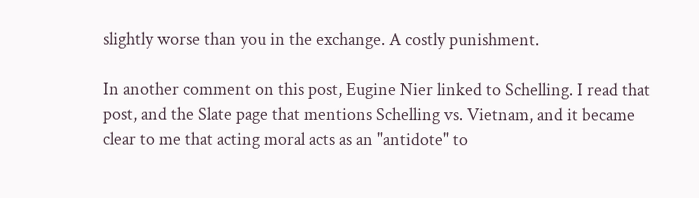slightly worse than you in the exchange. A costly punishment.

In another comment on this post, Eugine Nier linked to Schelling. I read that post, and the Slate page that mentions Schelling vs. Vietnam, and it became clear to me that acting moral acts as an "antidote" to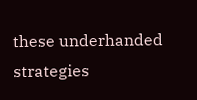these underhanded strategies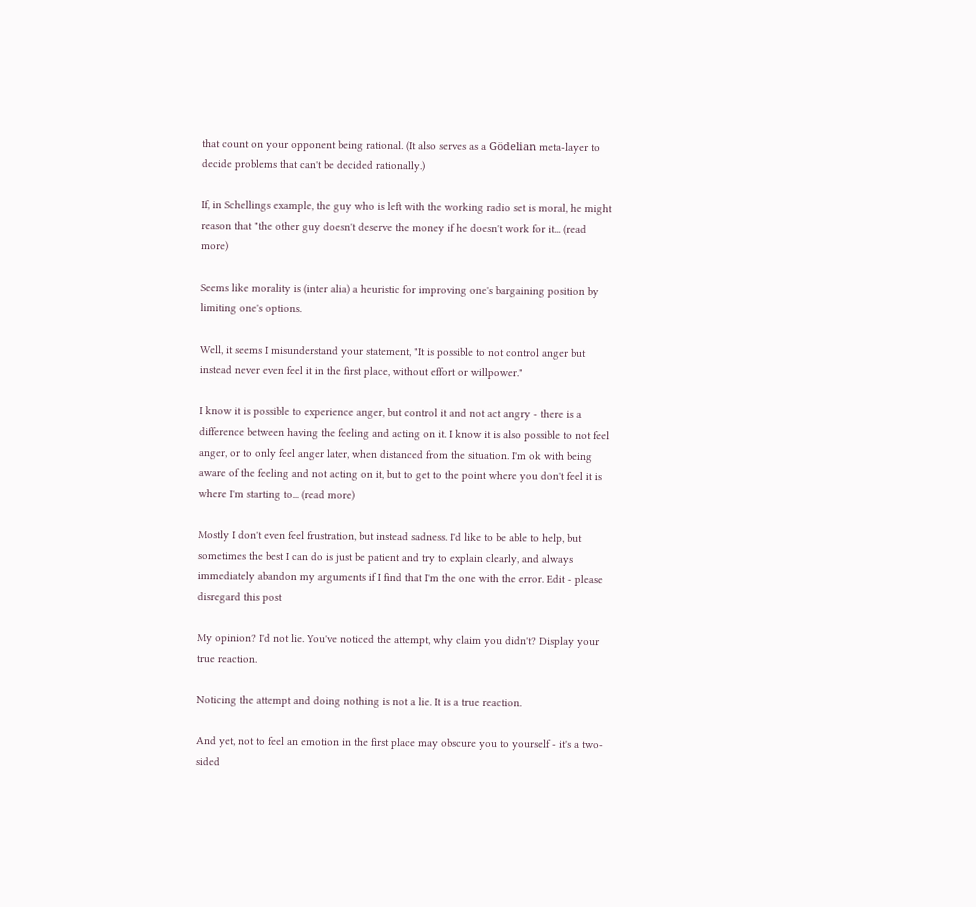that count on your opponent being rational. (It also serves as a Gödelian meta-layer to decide problems that can't be decided rationally.)

If, in Schellings example, the guy who is left with the working radio set is moral, he might reason that "the other guy doesn't deserve the money if he doesn't work for it... (read more)

Seems like morality is (inter alia) a heuristic for improving one's bargaining position by limiting one's options.

Well, it seems I misunderstand your statement, "It is possible to not control anger but instead never even feel it in the first place, without effort or willpower."

I know it is possible to experience anger, but control it and not act angry - there is a difference between having the feeling and acting on it. I know it is also possible to not feel anger, or to only feel anger later, when distanced from the situation. I'm ok with being aware of the feeling and not acting on it, but to get to the point where you don't feel it is where I'm starting to... (read more)

Mostly I don't even feel frustration, but instead sadness. I'd like to be able to help, but sometimes the best I can do is just be patient and try to explain clearly, and always immediately abandon my arguments if I find that I'm the one with the error. Edit - please disregard this post

My opinion? I'd not lie. You've noticed the attempt, why claim you didn't? Display your true reaction.

Noticing the attempt and doing nothing is not a lie. It is a true reaction.

And yet, not to feel an emotion in the first place may obscure you to yourself - it's a two-sided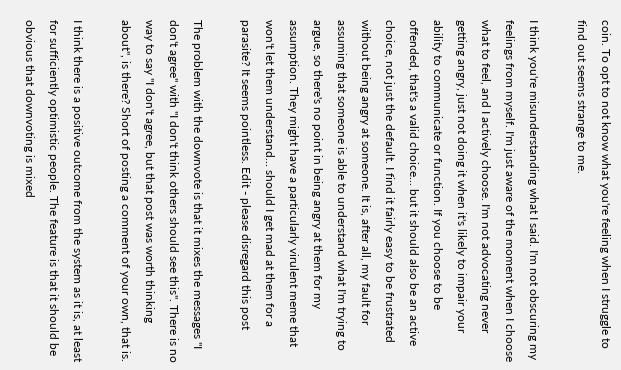coin. To opt to not know what you're feeling when I struggle to find out seems strange to me.

I think you're misunderstanding what I said. I'm not obscuring my feelings from myself. I'm just aware of the moment when I choose what to feel, and I actively choose. I'm not advocating never getting angry, just not doing it when it's likely to impair your ability to communicate or function. If you choose to be offended, that's a valid choice... but it should also be an active choice, not just the default. I find it fairly easy to be frustrated without being angry at someone. It is, after all, my fault for assuming that someone is able to understand what I'm trying to argue, so there's no point in being angry at them for my assumption. They might have a particularly virulent meme that won't let them understand... should I get mad at them for a parasite? It seems pointless. Edit - please disregard this post

The problem with the downvote is that it mixes the messages "I don't agree" with "I don't think others should see this". There is no way to say "I don't agree, but that post was worth thinking about", is there? Short of posting a comment of your own, that is.

I think there is a positive outcome from the system as it is, at least for sufficiently optimistic people. The feature is that it should be obvious that downvoting is mixed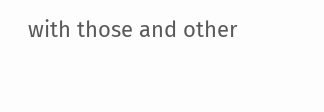with those and other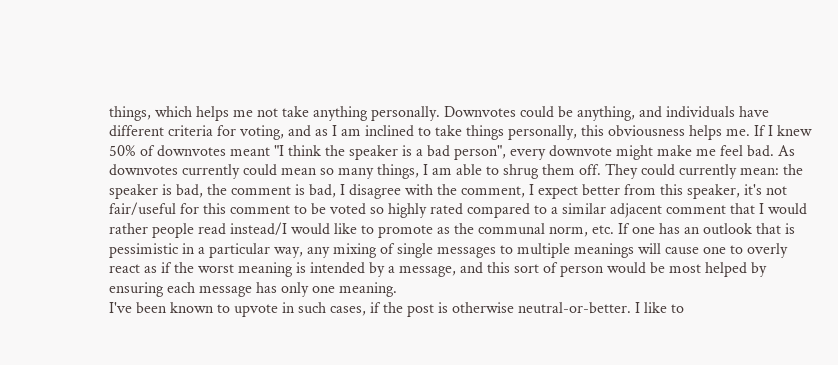things, which helps me not take anything personally. Downvotes could be anything, and individuals have different criteria for voting, and as I am inclined to take things personally, this obviousness helps me. If I knew 50% of downvotes meant "I think the speaker is a bad person", every downvote might make me feel bad. As downvotes currently could mean so many things, I am able to shrug them off. They could currently mean: the speaker is bad, the comment is bad, I disagree with the comment, I expect better from this speaker, it's not fair/useful for this comment to be voted so highly rated compared to a similar adjacent comment that I would rather people read instead/I would like to promote as the communal norm, etc. If one has an outlook that is pessimistic in a particular way, any mixing of single messages to multiple meanings will cause one to overly react as if the worst meaning is intended by a message, and this sort of person would be most helped by ensuring each message has only one meaning.
I've been known to upvote in such cases, if the post is otherwise neutral-or-better. I like to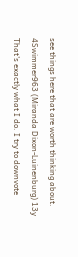see things here that are worth thinking about.
4Swimmer963 (Miranda Dixon-Luinenburg) 13y
That's exactly what I do. I try to downvote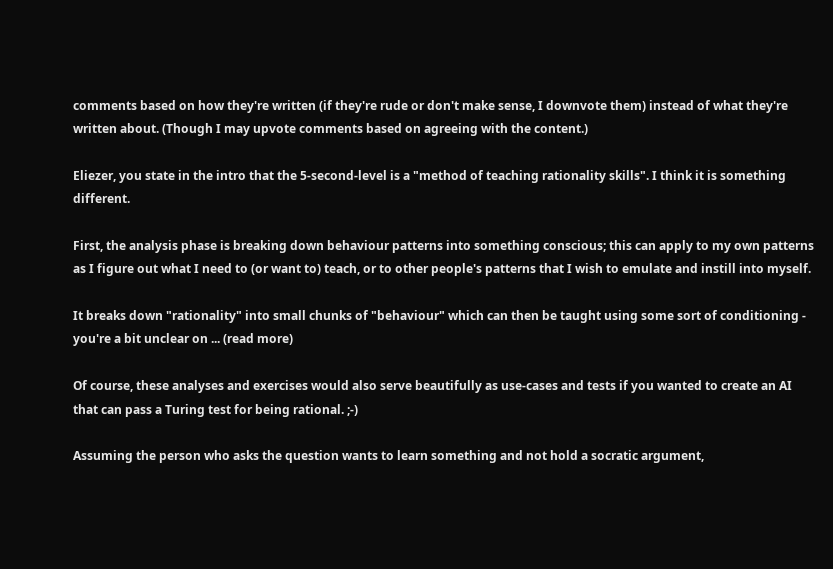comments based on how they're written (if they're rude or don't make sense, I downvote them) instead of what they're written about. (Though I may upvote comments based on agreeing with the content.)

Eliezer, you state in the intro that the 5-second-level is a "method of teaching rationality skills". I think it is something different.

First, the analysis phase is breaking down behaviour patterns into something conscious; this can apply to my own patterns as I figure out what I need to (or want to) teach, or to other people's patterns that I wish to emulate and instill into myself.

It breaks down "rationality" into small chunks of "behaviour" which can then be taught using some sort of conditioning - you're a bit unclear on ... (read more)

Of course, these analyses and exercises would also serve beautifully as use-cases and tests if you wanted to create an AI that can pass a Turing test for being rational. ;-)

Assuming the person who asks the question wants to learn something and not hold a socratic argument,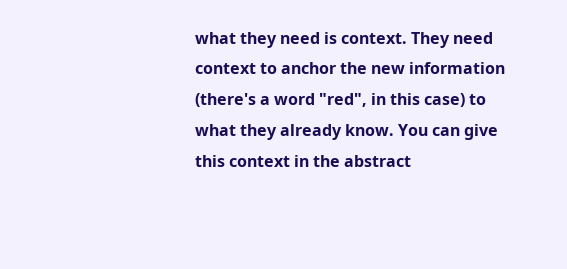what they need is context. They need context to anchor the new information (there's a word "red", in this case) to what they already know. You can give this context in the abstract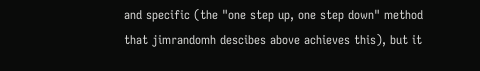and specific (the "one step up, one step down" method that jimrandomh descibes above achieves this), but it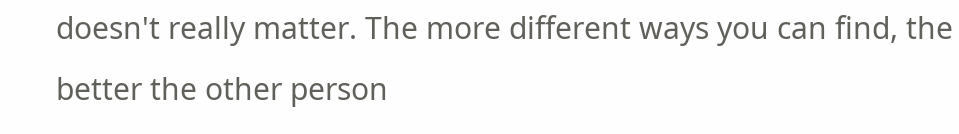doesn't really matter. The more different ways you can find, the better the other person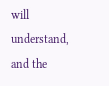will understand, and the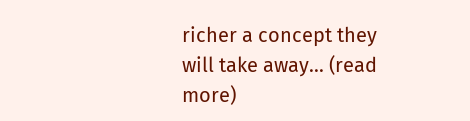richer a concept they will take away... (read more)